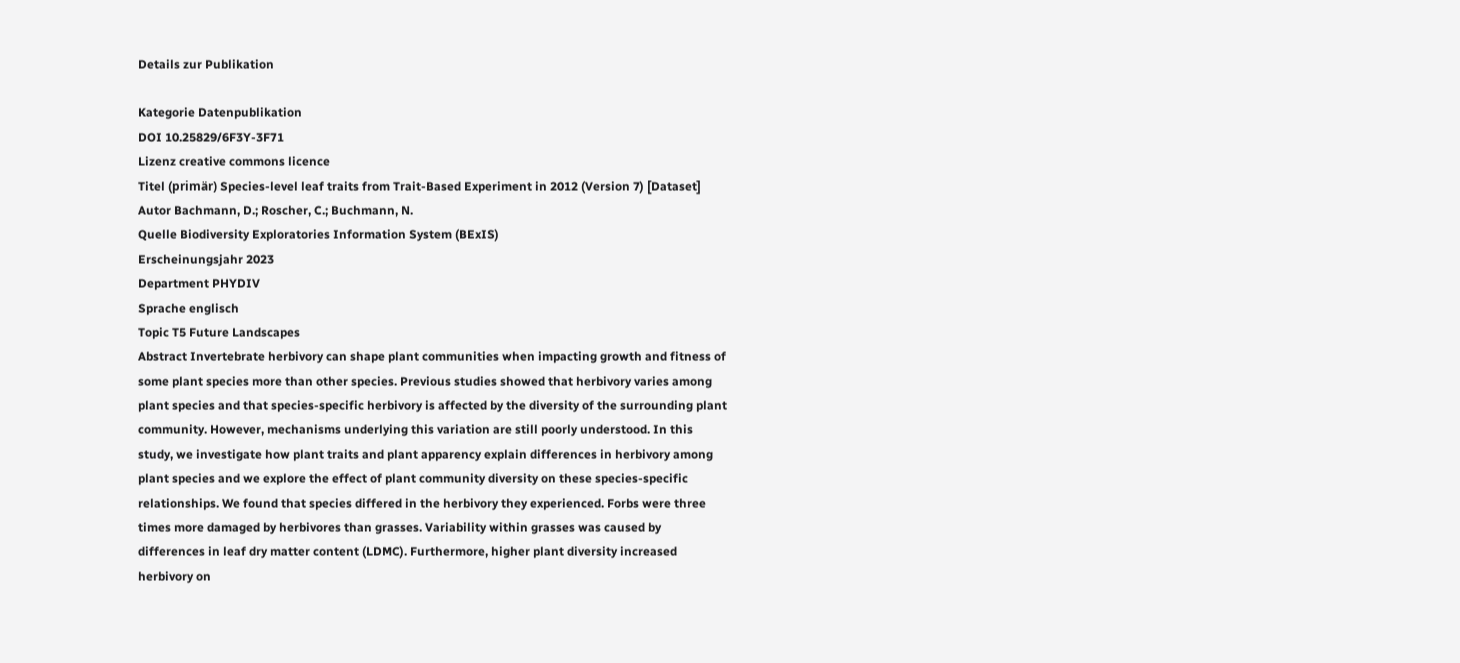Details zur Publikation

Kategorie Datenpublikation
DOI 10.25829/6F3Y-3F71
Lizenz creative commons licence
Titel (primär) Species-level leaf traits from Trait-Based Experiment in 2012 (Version 7) [Dataset]
Autor Bachmann, D.; Roscher, C.; Buchmann, N.
Quelle Biodiversity Exploratories Information System (BExIS)
Erscheinungsjahr 2023
Department PHYDIV
Sprache englisch
Topic T5 Future Landscapes
Abstract Invertebrate herbivory can shape plant communities when impacting growth and fitness of some plant species more than other species. Previous studies showed that herbivory varies among plant species and that species-specific herbivory is affected by the diversity of the surrounding plant community. However, mechanisms underlying this variation are still poorly understood. In this study, we investigate how plant traits and plant apparency explain differences in herbivory among plant species and we explore the effect of plant community diversity on these species-specific relationships. We found that species differed in the herbivory they experienced. Forbs were three times more damaged by herbivores than grasses. Variability within grasses was caused by differences in leaf dry matter content (LDMC). Furthermore, higher plant diversity increased herbivory on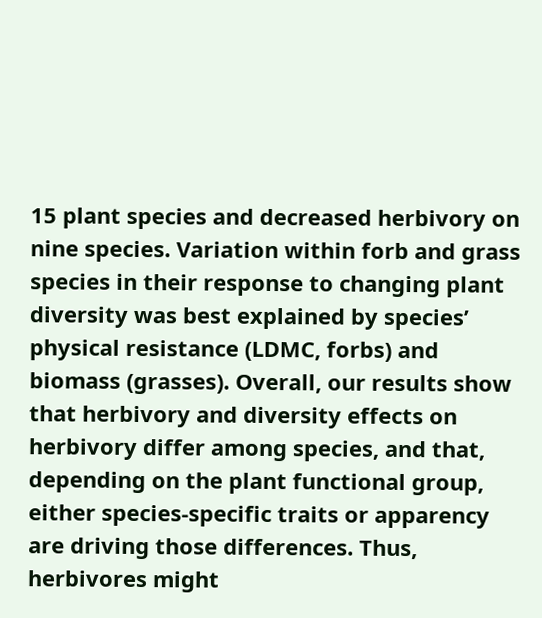15 plant species and decreased herbivory on nine species. Variation within forb and grass species in their response to changing plant diversity was best explained by species’ physical resistance (LDMC, forbs) and biomass (grasses). Overall, our results show that herbivory and diversity effects on herbivory differ among species, and that, depending on the plant functional group, either species-specific traits or apparency are driving those differences. Thus, herbivores might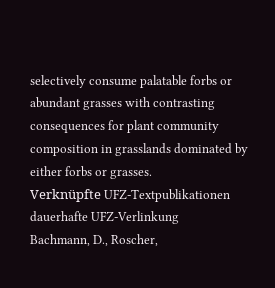selectively consume palatable forbs or abundant grasses with contrasting consequences for plant community composition in grasslands dominated by either forbs or grasses.
Verknüpfte UFZ-Textpublikationen
dauerhafte UFZ-Verlinkung
Bachmann, D., Roscher,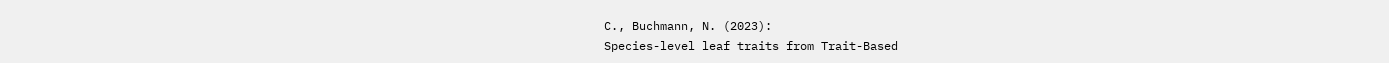C., Buchmann, N. (2023):
Species-level leaf traits from Trait-Based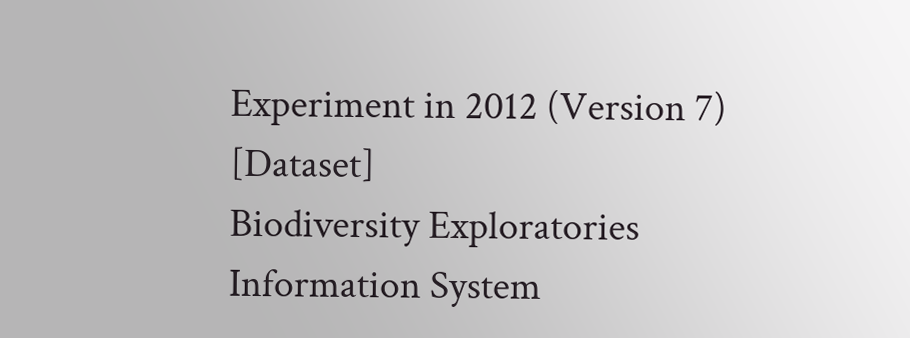Experiment in 2012 (Version 7) [Dataset]
Biodiversity Exploratories Information System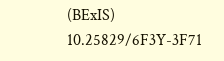(BExIS) 10.25829/6F3Y-3F71